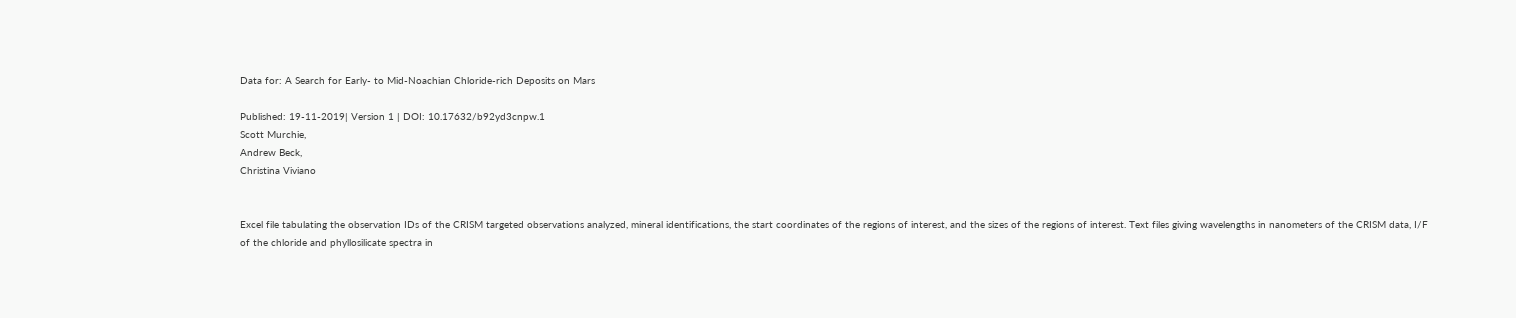Data for: A Search for Early- to Mid-Noachian Chloride-rich Deposits on Mars

Published: 19-11-2019| Version 1 | DOI: 10.17632/b92yd3cnpw.1
Scott Murchie,
Andrew Beck,
Christina Viviano


Excel file tabulating the observation IDs of the CRISM targeted observations analyzed, mineral identifications, the start coordinates of the regions of interest, and the sizes of the regions of interest. Text files giving wavelengths in nanometers of the CRISM data, I/F of the chloride and phyllosilicate spectra in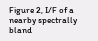Figure 2, I/F of a nearby spectrally bland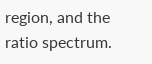region, and the ratio spectrum.